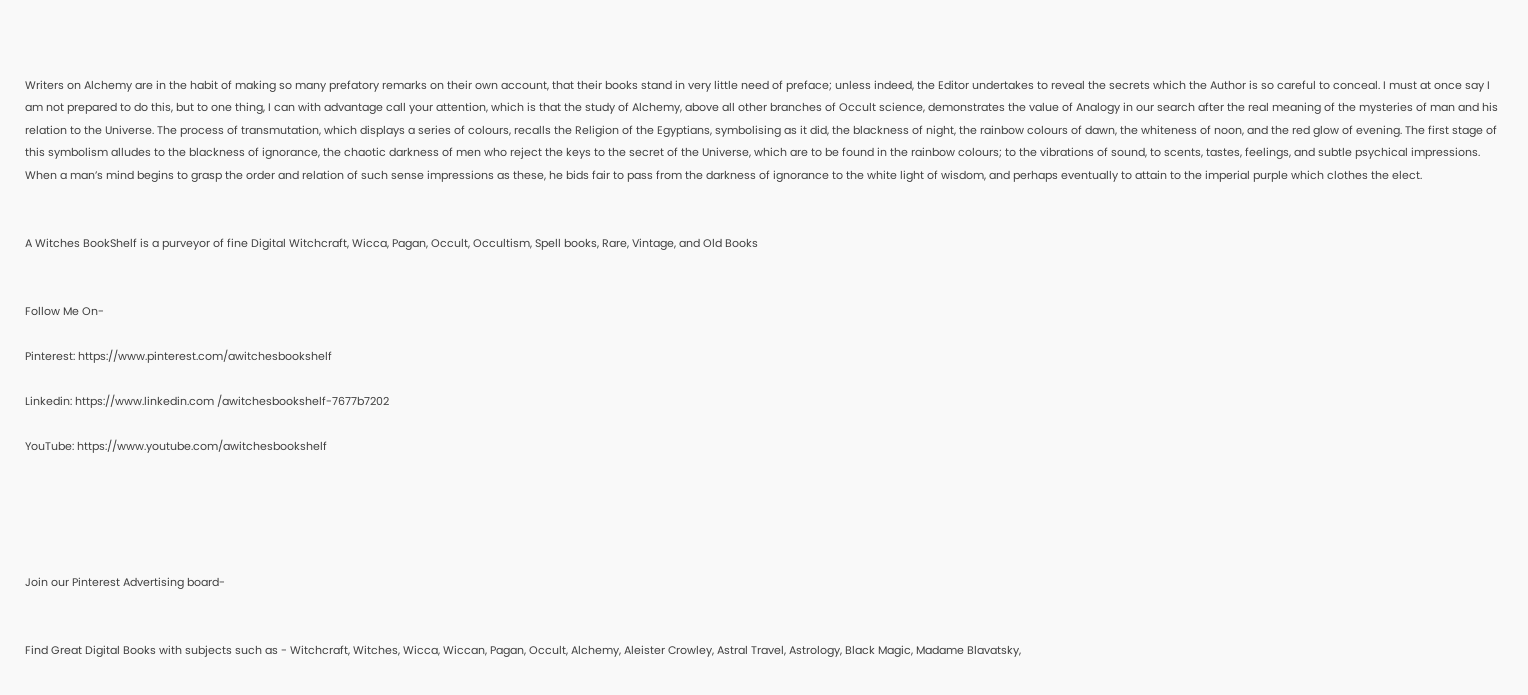Writers on Alchemy are in the habit of making so many prefatory remarks on their own account, that their books stand in very little need of preface; unless indeed, the Editor undertakes to reveal the secrets which the Author is so careful to conceal. I must at once say I am not prepared to do this, but to one thing, I can with advantage call your attention, which is that the study of Alchemy, above all other branches of Occult science, demonstrates the value of Analogy in our search after the real meaning of the mysteries of man and his relation to the Universe. The process of transmutation, which displays a series of colours, recalls the Religion of the Egyptians, symbolising as it did, the blackness of night, the rainbow colours of dawn, the whiteness of noon, and the red glow of evening. The first stage of this symbolism alludes to the blackness of ignorance, the chaotic darkness of men who reject the keys to the secret of the Universe, which are to be found in the rainbow colours; to the vibrations of sound, to scents, tastes, feelings, and subtle psychical impressions. When a man’s mind begins to grasp the order and relation of such sense impressions as these, he bids fair to pass from the darkness of ignorance to the white light of wisdom, and perhaps eventually to attain to the imperial purple which clothes the elect.


A Witches BookShelf is a purveyor of fine Digital Witchcraft, Wicca, Pagan, Occult, Occultism, Spell books, Rare, Vintage, and Old Books


Follow Me On-

Pinterest: https://www.pinterest.com/awitchesbookshelf

Linkedin: https://www.linkedin.com /awitchesbookshelf-7677b7202

YouTube: https://www.youtube.com/awitchesbookshelf





Join our Pinterest Advertising board-


Find Great Digital Books with subjects such as - Witchcraft, Witches, Wicca, Wiccan, Pagan, Occult, Alchemy, Aleister Crowley, Astral Travel, Astrology, Black Magic, Madame Blavatsky,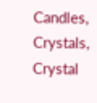Candles, Crystals, Crystal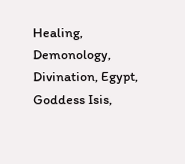Healing, Demonology, Divination, Egypt, Goddess Isis,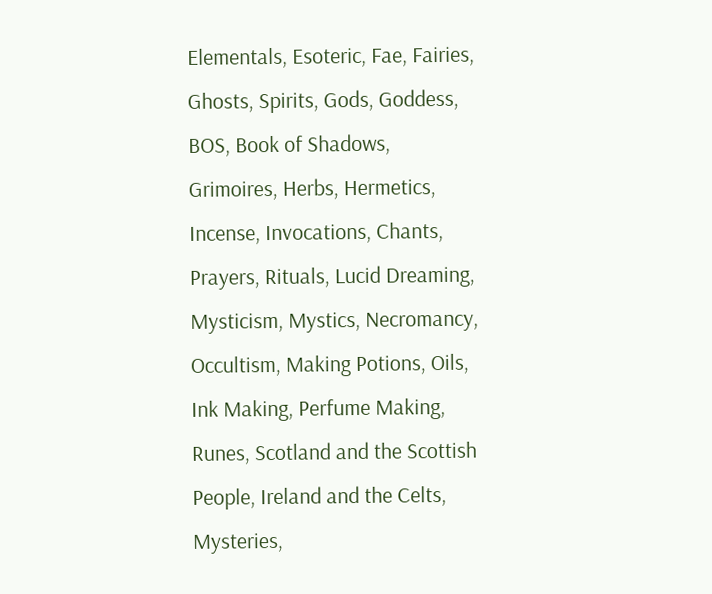Elementals, Esoteric, Fae, Fairies, Ghosts, Spirits, Gods, Goddess, BOS, Book of Shadows, Grimoires, Herbs, Hermetics, Incense, Invocations, Chants, Prayers, Rituals, Lucid Dreaming, Mysticism, Mystics, Necromancy, Occultism, Making Potions, Oils, Ink Making, Perfume Making, Runes, Scotland and the Scottish People, Ireland and the Celts, Mysteries,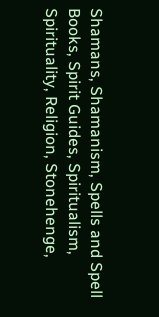Shamans, Shamanism, Spells and Spell Books, Spirit Guides, Spiritualism, Spirituality, Religion, Stonehenge,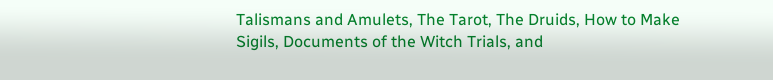Talismans and Amulets, The Tarot, The Druids, How to Make Sigils, Documents of the Witch Trials, and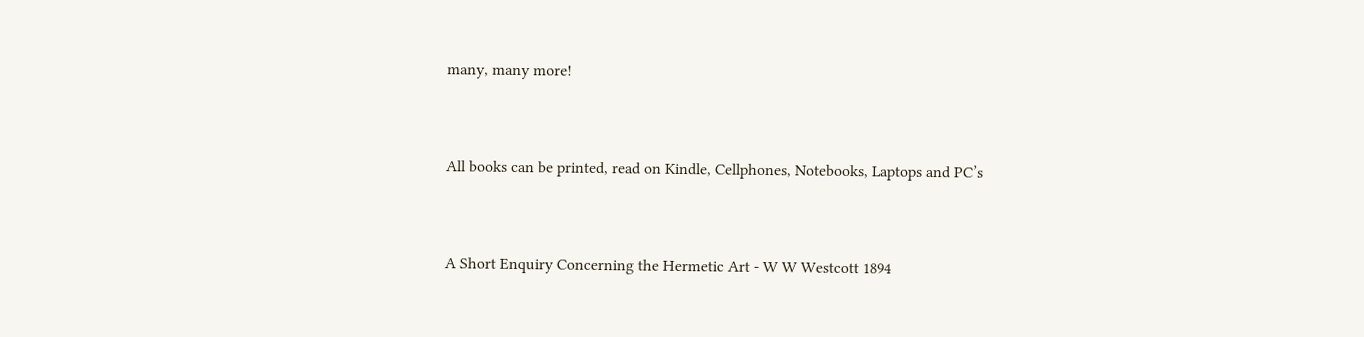many, many more!


All books can be printed, read on Kindle, Cellphones, Notebooks, Laptops and PC’s


A Short Enquiry Concerning the Hermetic Art - W W Westcott 1894